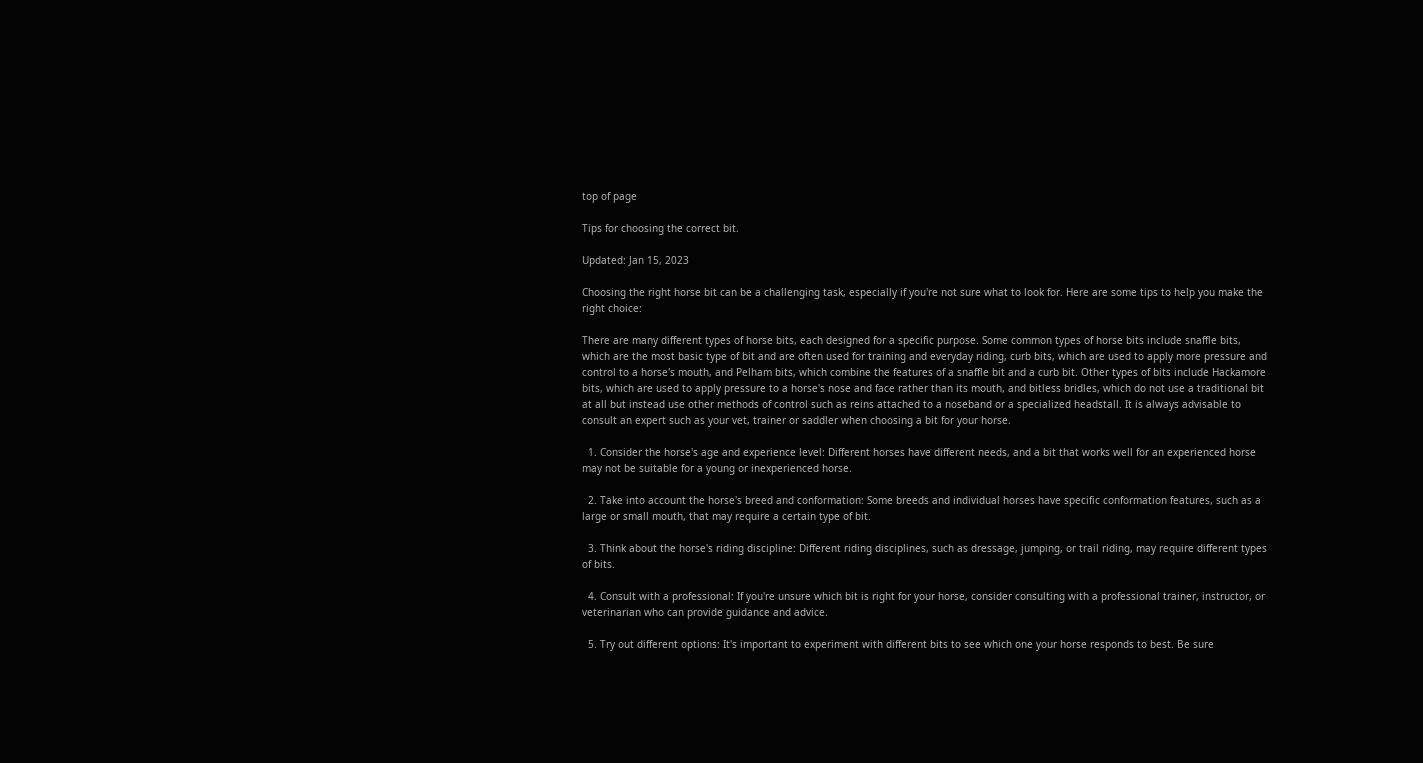top of page

Tips for choosing the correct bit.

Updated: Jan 15, 2023

Choosing the right horse bit can be a challenging task, especially if you're not sure what to look for. Here are some tips to help you make the right choice:

There are many different types of horse bits, each designed for a specific purpose. Some common types of horse bits include snaffle bits, which are the most basic type of bit and are often used for training and everyday riding, curb bits, which are used to apply more pressure and control to a horse's mouth, and Pelham bits, which combine the features of a snaffle bit and a curb bit. Other types of bits include Hackamore bits, which are used to apply pressure to a horse's nose and face rather than its mouth, and bitless bridles, which do not use a traditional bit at all but instead use other methods of control such as reins attached to a noseband or a specialized headstall. It is always advisable to consult an expert such as your vet, trainer or saddler when choosing a bit for your horse.

  1. Consider the horse's age and experience level: Different horses have different needs, and a bit that works well for an experienced horse may not be suitable for a young or inexperienced horse.

  2. Take into account the horse's breed and conformation: Some breeds and individual horses have specific conformation features, such as a large or small mouth, that may require a certain type of bit.

  3. Think about the horse's riding discipline: Different riding disciplines, such as dressage, jumping, or trail riding, may require different types of bits.

  4. Consult with a professional: If you're unsure which bit is right for your horse, consider consulting with a professional trainer, instructor, or veterinarian who can provide guidance and advice.

  5. Try out different options: It's important to experiment with different bits to see which one your horse responds to best. Be sure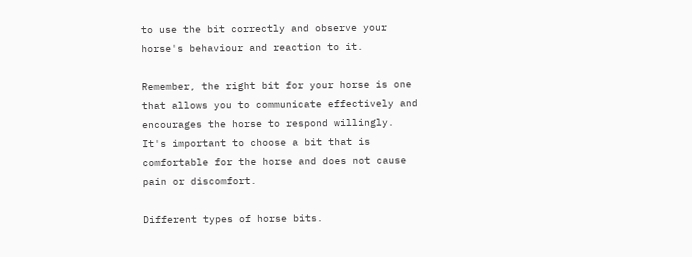to use the bit correctly and observe your horse's behaviour and reaction to it.

Remember, the right bit for your horse is one that allows you to communicate effectively and encourages the horse to respond willingly. It's important to choose a bit that is comfortable for the horse and does not cause pain or discomfort.

Different types of horse bits.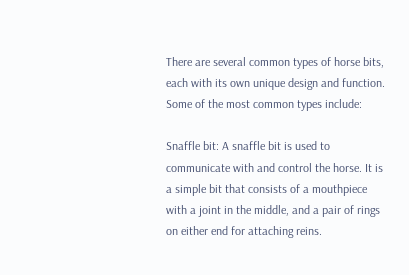There are several common types of horse bits, each with its own unique design and function. Some of the most common types include:

Snaffle bit: A snaffle bit is used to communicate with and control the horse. It is a simple bit that consists of a mouthpiece with a joint in the middle, and a pair of rings on either end for attaching reins.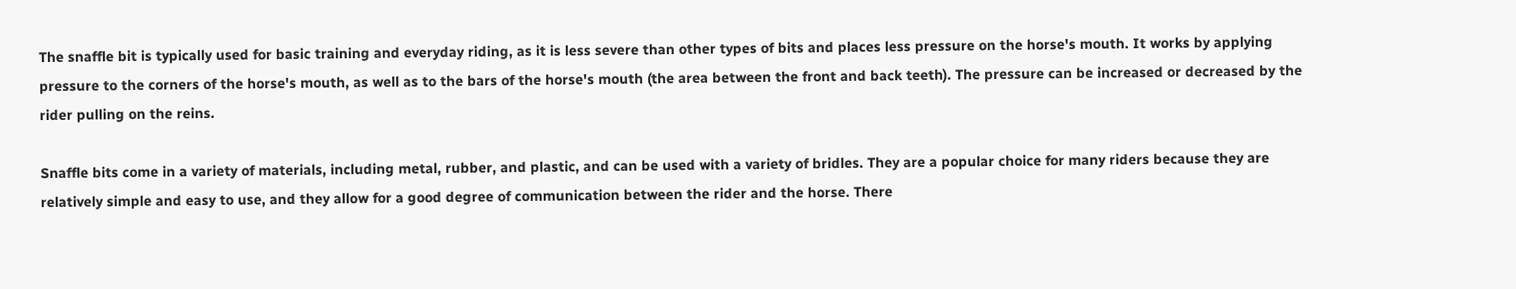The snaffle bit is typically used for basic training and everyday riding, as it is less severe than other types of bits and places less pressure on the horse's mouth. It works by applying pressure to the corners of the horse's mouth, as well as to the bars of the horse's mouth (the area between the front and back teeth). The pressure can be increased or decreased by the rider pulling on the reins.

Snaffle bits come in a variety of materials, including metal, rubber, and plastic, and can be used with a variety of bridles. They are a popular choice for many riders because they are relatively simple and easy to use, and they allow for a good degree of communication between the rider and the horse. There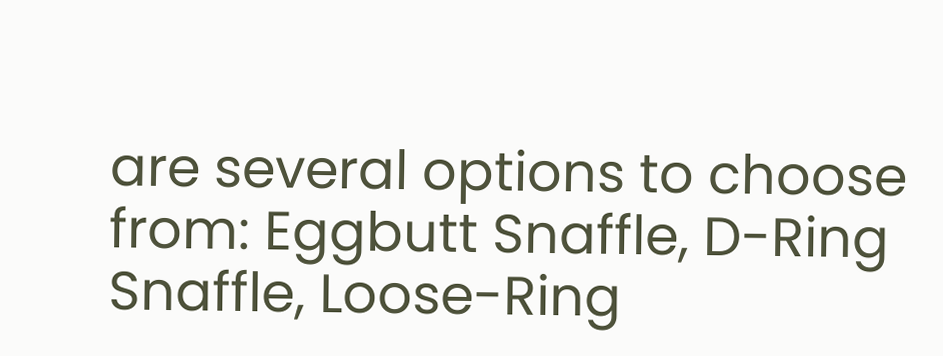are several options to choose from: Eggbutt Snaffle, D-Ring Snaffle, Loose-Ring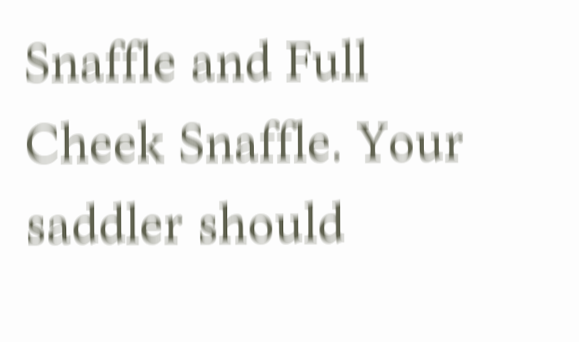Snaffle and Full Cheek Snaffle. Your saddler should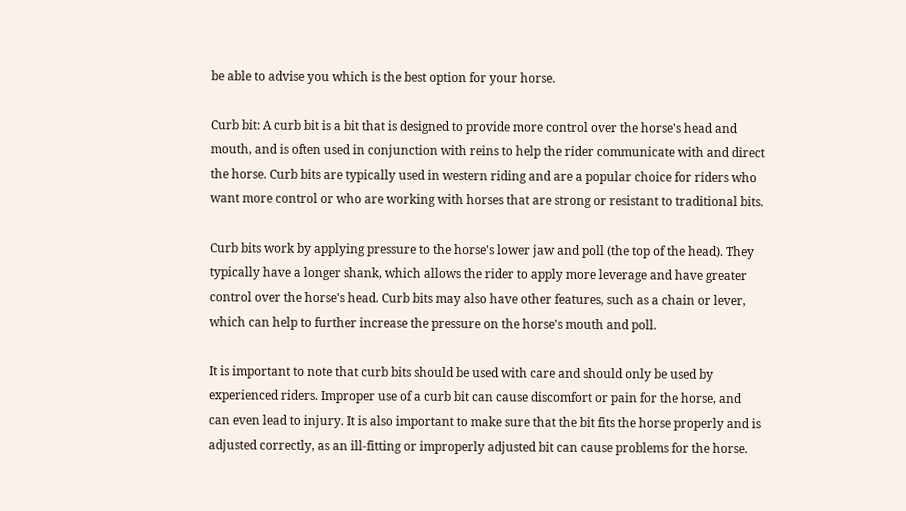be able to advise you which is the best option for your horse.

Curb bit: A curb bit is a bit that is designed to provide more control over the horse's head and mouth, and is often used in conjunction with reins to help the rider communicate with and direct the horse. Curb bits are typically used in western riding and are a popular choice for riders who want more control or who are working with horses that are strong or resistant to traditional bits.

Curb bits work by applying pressure to the horse's lower jaw and poll (the top of the head). They typically have a longer shank, which allows the rider to apply more leverage and have greater control over the horse's head. Curb bits may also have other features, such as a chain or lever, which can help to further increase the pressure on the horse's mouth and poll.

It is important to note that curb bits should be used with care and should only be used by experienced riders. Improper use of a curb bit can cause discomfort or pain for the horse, and can even lead to injury. It is also important to make sure that the bit fits the horse properly and is adjusted correctly, as an ill-fitting or improperly adjusted bit can cause problems for the horse.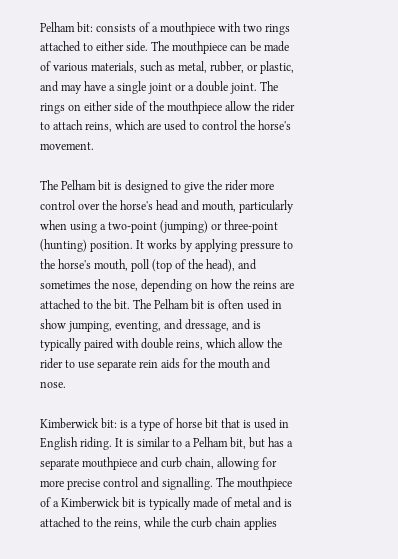Pelham bit: consists of a mouthpiece with two rings attached to either side. The mouthpiece can be made of various materials, such as metal, rubber, or plastic, and may have a single joint or a double joint. The rings on either side of the mouthpiece allow the rider to attach reins, which are used to control the horse's movement.

The Pelham bit is designed to give the rider more control over the horse's head and mouth, particularly when using a two-point (jumping) or three-point (hunting) position. It works by applying pressure to the horse's mouth, poll (top of the head), and sometimes the nose, depending on how the reins are attached to the bit. The Pelham bit is often used in show jumping, eventing, and dressage, and is typically paired with double reins, which allow the rider to use separate rein aids for the mouth and nose.

Kimberwick bit: is a type of horse bit that is used in English riding. It is similar to a Pelham bit, but has a separate mouthpiece and curb chain, allowing for more precise control and signalling. The mouthpiece of a Kimberwick bit is typically made of metal and is attached to the reins, while the curb chain applies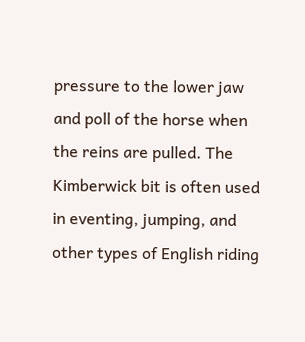pressure to the lower jaw and poll of the horse when the reins are pulled. The Kimberwick bit is often used in eventing, jumping, and other types of English riding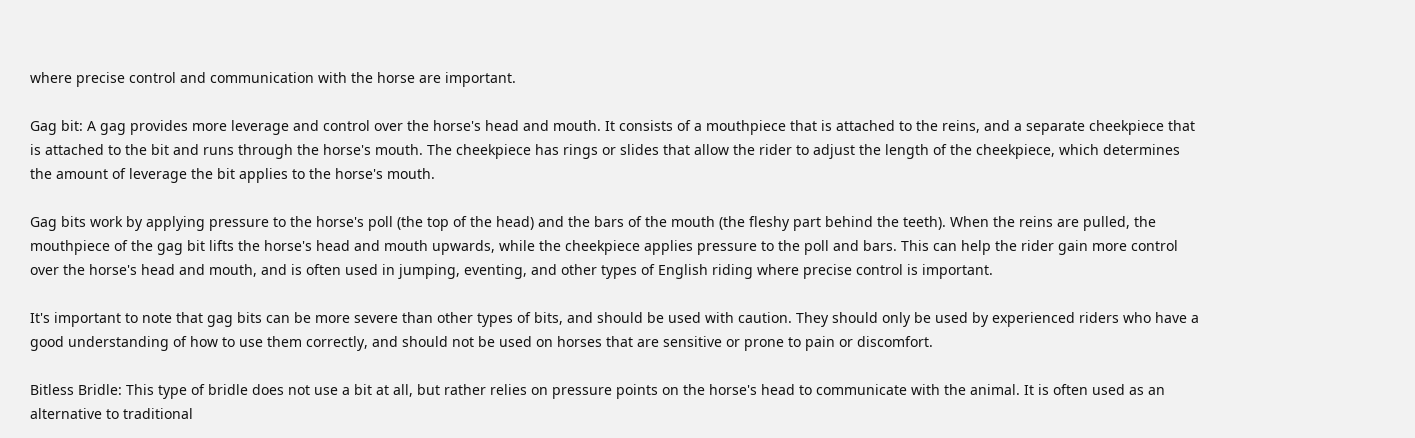where precise control and communication with the horse are important.

Gag bit: A gag provides more leverage and control over the horse's head and mouth. It consists of a mouthpiece that is attached to the reins, and a separate cheekpiece that is attached to the bit and runs through the horse's mouth. The cheekpiece has rings or slides that allow the rider to adjust the length of the cheekpiece, which determines the amount of leverage the bit applies to the horse's mouth.

Gag bits work by applying pressure to the horse's poll (the top of the head) and the bars of the mouth (the fleshy part behind the teeth). When the reins are pulled, the mouthpiece of the gag bit lifts the horse's head and mouth upwards, while the cheekpiece applies pressure to the poll and bars. This can help the rider gain more control over the horse's head and mouth, and is often used in jumping, eventing, and other types of English riding where precise control is important.

It's important to note that gag bits can be more severe than other types of bits, and should be used with caution. They should only be used by experienced riders who have a good understanding of how to use them correctly, and should not be used on horses that are sensitive or prone to pain or discomfort.

Bitless Bridle: This type of bridle does not use a bit at all, but rather relies on pressure points on the horse's head to communicate with the animal. It is often used as an alternative to traditional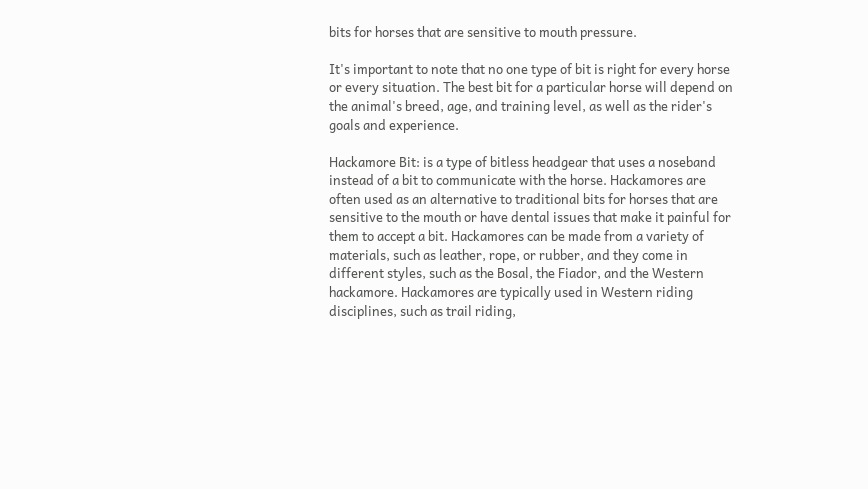bits for horses that are sensitive to mouth pressure.

It's important to note that no one type of bit is right for every horse or every situation. The best bit for a particular horse will depend on the animal's breed, age, and training level, as well as the rider's goals and experience.

Hackamore Bit: is a type of bitless headgear that uses a noseband instead of a bit to communicate with the horse. Hackamores are often used as an alternative to traditional bits for horses that are sensitive to the mouth or have dental issues that make it painful for them to accept a bit. Hackamores can be made from a variety of materials, such as leather, rope, or rubber, and they come in different styles, such as the Bosal, the Fiador, and the Western hackamore. Hackamores are typically used in Western riding disciplines, such as trail riding,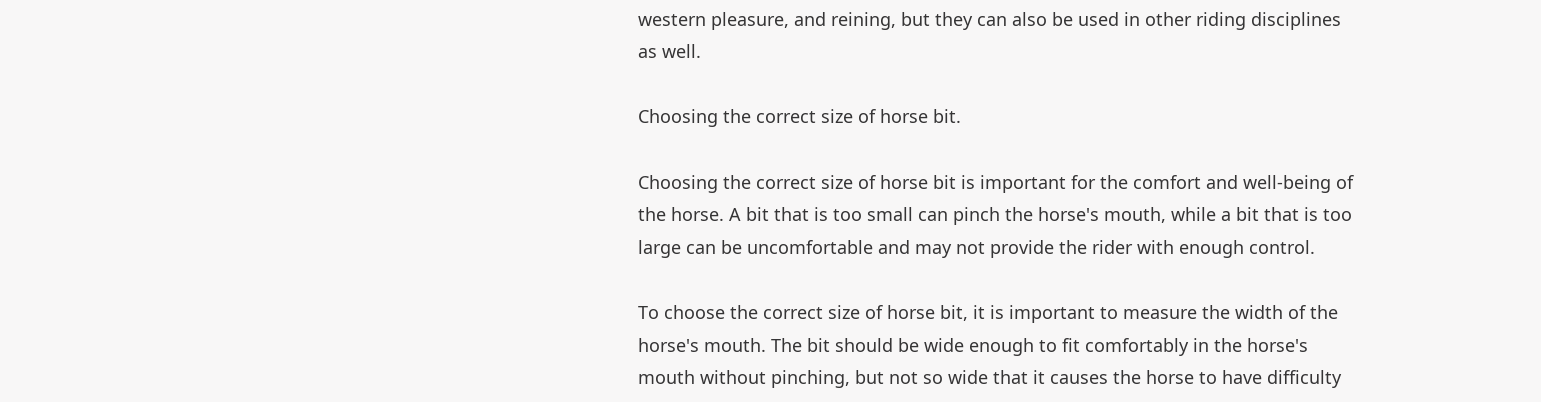western pleasure, and reining, but they can also be used in other riding disciplines as well.

Choosing the correct size of horse bit.

Choosing the correct size of horse bit is important for the comfort and well-being of the horse. A bit that is too small can pinch the horse's mouth, while a bit that is too large can be uncomfortable and may not provide the rider with enough control.

To choose the correct size of horse bit, it is important to measure the width of the horse's mouth. The bit should be wide enough to fit comfortably in the horse's mouth without pinching, but not so wide that it causes the horse to have difficulty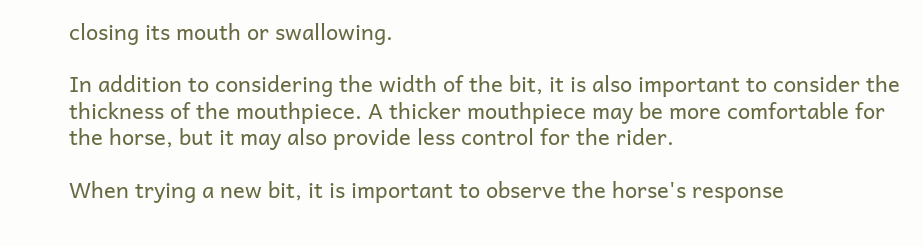closing its mouth or swallowing.

In addition to considering the width of the bit, it is also important to consider the thickness of the mouthpiece. A thicker mouthpiece may be more comfortable for the horse, but it may also provide less control for the rider.

When trying a new bit, it is important to observe the horse's response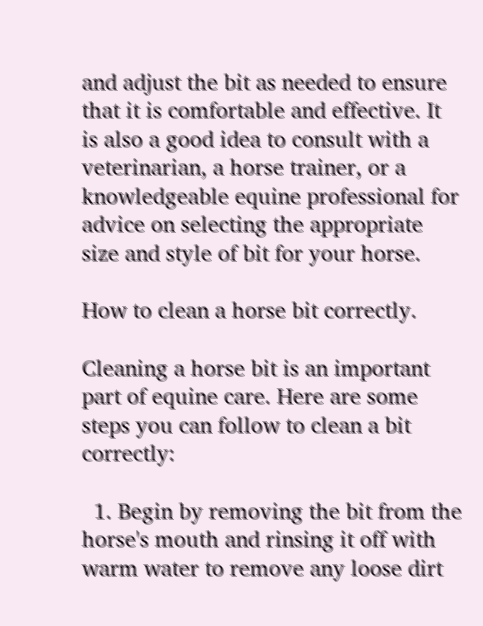and adjust the bit as needed to ensure that it is comfortable and effective. It is also a good idea to consult with a veterinarian, a horse trainer, or a knowledgeable equine professional for advice on selecting the appropriate size and style of bit for your horse.

How to clean a horse bit correctly.

Cleaning a horse bit is an important part of equine care. Here are some steps you can follow to clean a bit correctly:

  1. Begin by removing the bit from the horse's mouth and rinsing it off with warm water to remove any loose dirt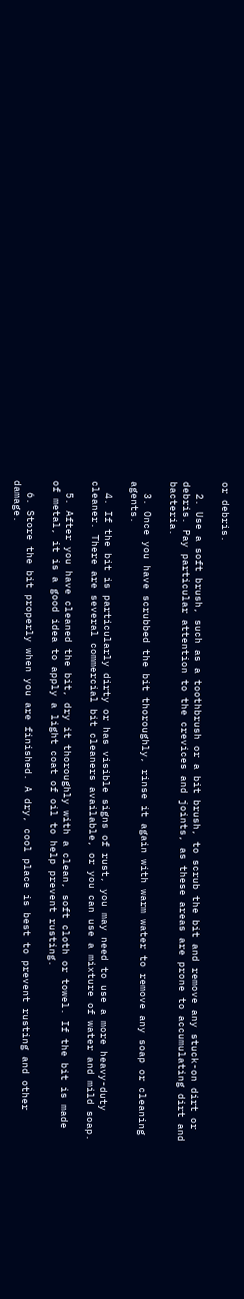or debris.

  2. Use a soft brush, such as a toothbrush or a bit brush, to scrub the bit and remove any stuck-on dirt or debris. Pay particular attention to the crevices and joints, as these areas are prone to accumulating dirt and bacteria.

  3. Once you have scrubbed the bit thoroughly, rinse it again with warm water to remove any soap or cleaning agents.

  4. If the bit is particularly dirty or has visible signs of rust, you may need to use a more heavy-duty cleaner. There are several commercial bit cleaners available, or you can use a mixture of water and mild soap.

  5. After you have cleaned the bit, dry it thoroughly with a clean, soft cloth or towel. If the bit is made of metal, it is a good idea to apply a light coat of oil to help prevent rusting.

  6. Store the bit properly when you are finished. A dry, cool place is best to prevent rusting and other damage.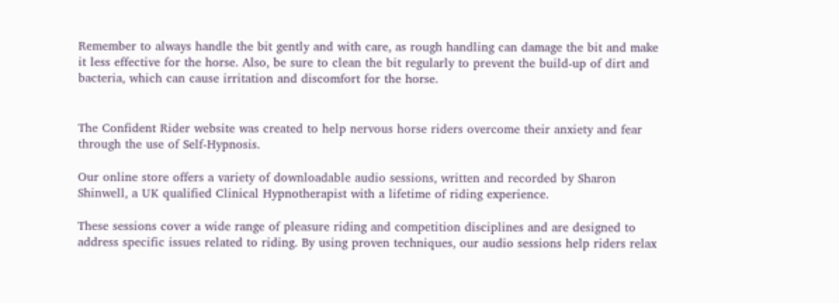Remember to always handle the bit gently and with care, as rough handling can damage the bit and make it less effective for the horse. Also, be sure to clean the bit regularly to prevent the build-up of dirt and bacteria, which can cause irritation and discomfort for the horse.


The Confident Rider website was created to help nervous horse riders overcome their anxiety and fear through the use of Self-Hypnosis.

Our online store offers a variety of downloadable audio sessions, written and recorded by Sharon Shinwell, a UK qualified Clinical Hypnotherapist with a lifetime of riding experience.

These sessions cover a wide range of pleasure riding and competition disciplines and are designed to address specific issues related to riding. By using proven techniques, our audio sessions help riders relax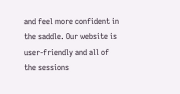and feel more confident in the saddle. Our website is user-friendly and all of the sessions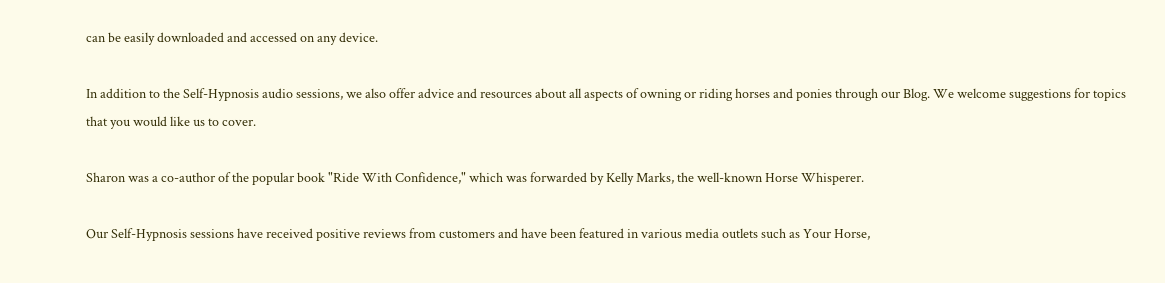can be easily downloaded and accessed on any device.

In addition to the Self-Hypnosis audio sessions, we also offer advice and resources about all aspects of owning or riding horses and ponies through our Blog. We welcome suggestions for topics that you would like us to cover.

Sharon was a co-author of the popular book "Ride With Confidence," which was forwarded by Kelly Marks, the well-known Horse Whisperer.

Our Self-Hypnosis sessions have received positive reviews from customers and have been featured in various media outlets such as Your Horse,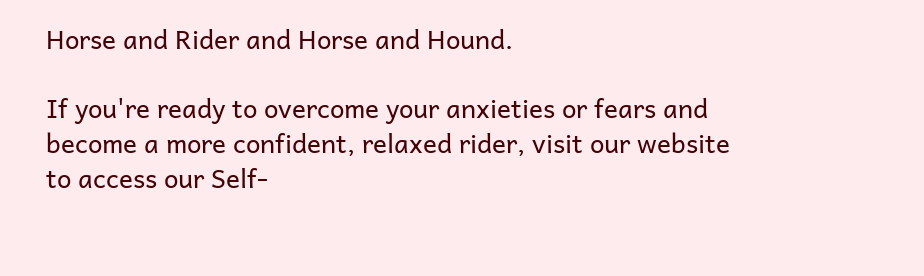Horse and Rider and Horse and Hound.

If you're ready to overcome your anxieties or fears and become a more confident, relaxed rider, visit our website to access our Self-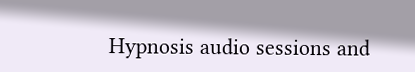Hypnosis audio sessions and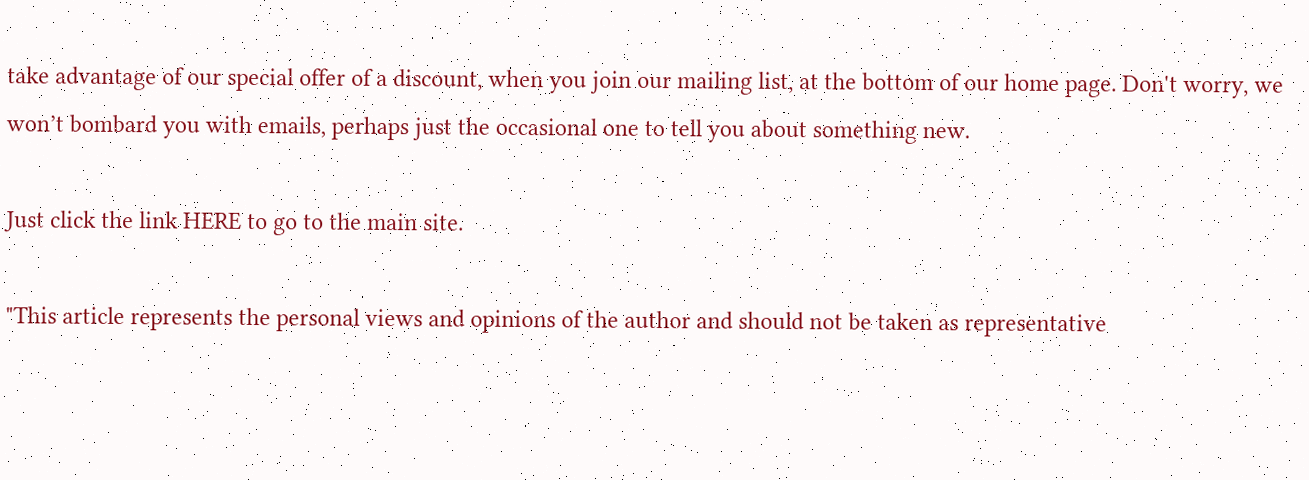take advantage of our special offer of a discount, when you join our mailing list, at the bottom of our home page. Don't worry, we won’t bombard you with emails, perhaps just the occasional one to tell you about something new.

Just click the link HERE to go to the main site.

"This article represents the personal views and opinions of the author and should not be taken as representative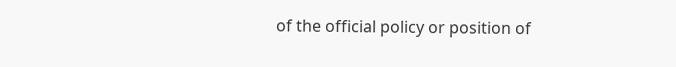of the official policy or position of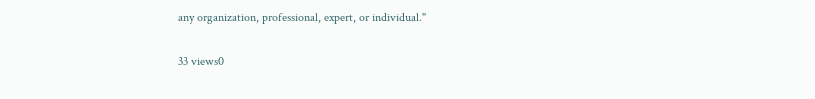any organization, professional, expert, or individual."

33 views0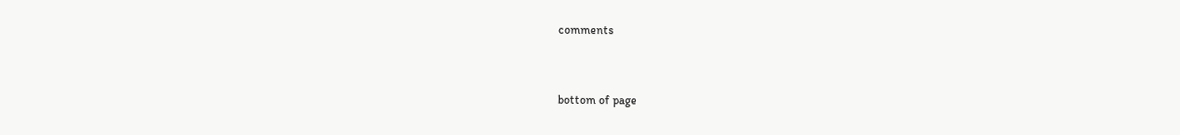comments


bottom of page